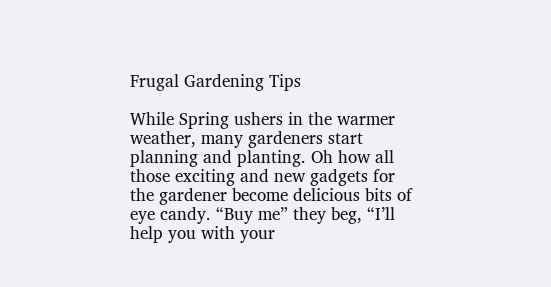Frugal Gardening Tips

While Spring ushers in the warmer weather, many gardeners start planning and planting. Oh how all those exciting and new gadgets for the gardener become delicious bits of eye candy. “Buy me” they beg, “I’ll help you with your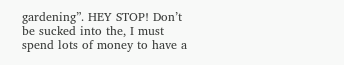gardening”. HEY STOP! Don’t be sucked into the, I must spend lots of money to have a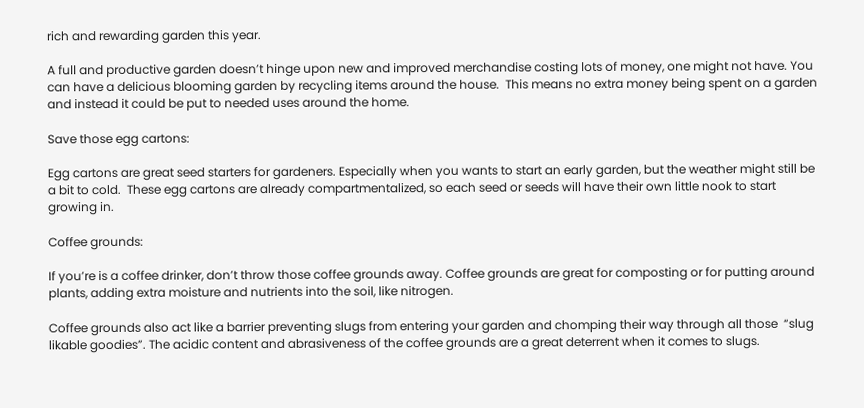rich and rewarding garden this year.

A full and productive garden doesn’t hinge upon new and improved merchandise costing lots of money, one might not have. You can have a delicious blooming garden by recycling items around the house.  This means no extra money being spent on a garden and instead it could be put to needed uses around the home.

Save those egg cartons:

Egg cartons are great seed starters for gardeners. Especially when you wants to start an early garden, but the weather might still be a bit to cold.  These egg cartons are already compartmentalized, so each seed or seeds will have their own little nook to start growing in.

Coffee grounds:

If you’re is a coffee drinker, don’t throw those coffee grounds away. Coffee grounds are great for composting or for putting around plants, adding extra moisture and nutrients into the soil, like nitrogen.

Coffee grounds also act like a barrier preventing slugs from entering your garden and chomping their way through all those  “slug likable goodies”. The acidic content and abrasiveness of the coffee grounds are a great deterrent when it comes to slugs.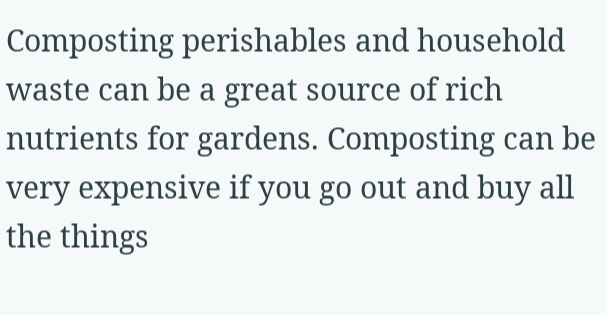Composting perishables and household waste can be a great source of rich nutrients for gardens. Composting can be very expensive if you go out and buy all the things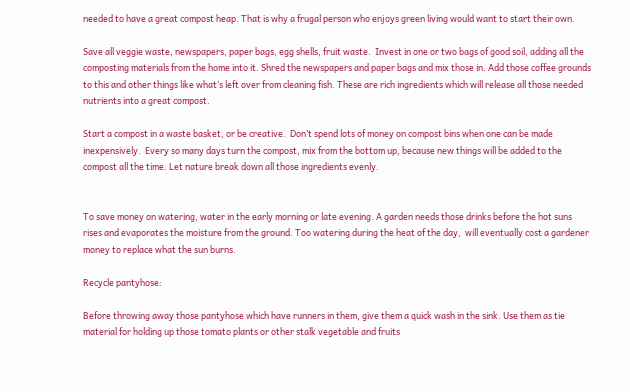needed to have a great compost heap. That is why a frugal person who enjoys green living would want to start their own.

Save all veggie waste, newspapers, paper bags, egg shells, fruit waste.  Invest in one or two bags of good soil, adding all the composting materials from the home into it. Shred the newspapers and paper bags and mix those in. Add those coffee grounds to this and other things like what’s left over from cleaning fish. These are rich ingredients which will release all those needed nutrients into a great compost.

Start a compost in a waste basket, or be creative.  Don’t spend lots of money on compost bins when one can be made inexpensively.  Every so many days turn the compost, mix from the bottom up, because new things will be added to the compost all the time. Let nature break down all those ingredients evenly.


To save money on watering, water in the early morning or late evening. A garden needs those drinks before the hot suns rises and evaporates the moisture from the ground. Too watering during the heat of the day,  will eventually cost a gardener money to replace what the sun burns.

Recycle pantyhose:

Before throwing away those pantyhose which have runners in them, give them a quick wash in the sink. Use them as tie material for holding up those tomato plants or other stalk vegetable and fruits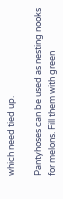which need tied up.

Pantyhoses can be used as nesting nooks for melons. Fill them with green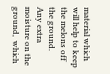material which will help to keep the melons off the ground.  Any extra moisture on the ground,  which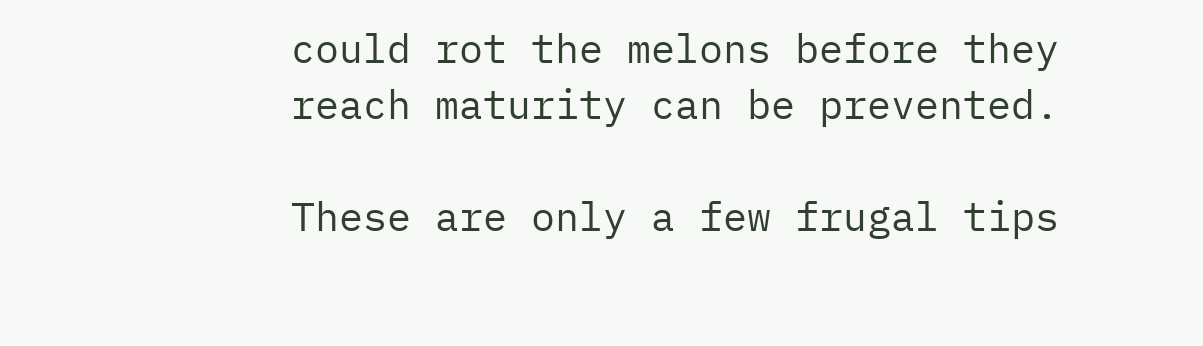could rot the melons before they reach maturity can be prevented.

These are only a few frugal tips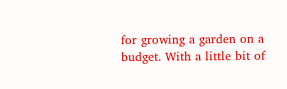for growing a garden on a budget. With a little bit of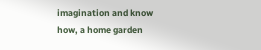imagination and know how, a home garden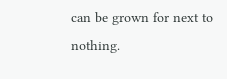can be grown for next to nothing.